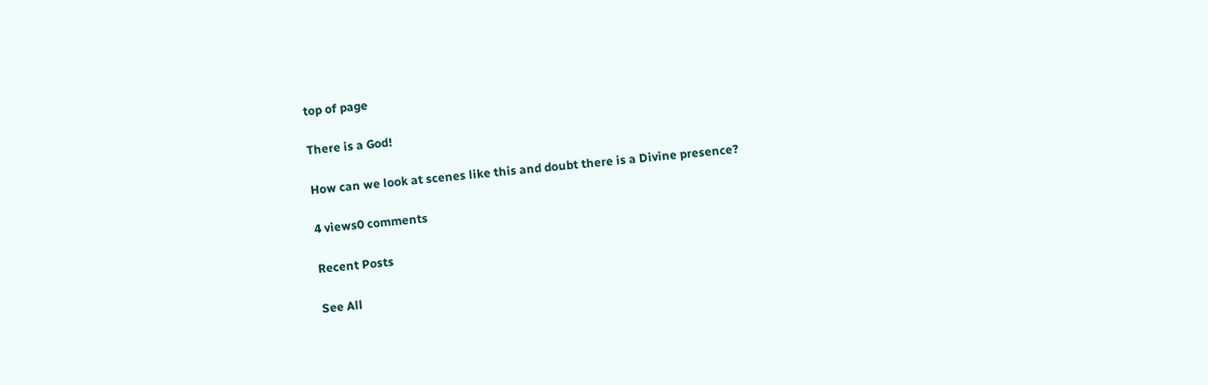top of page

There is a God!

How can we look at scenes like this and doubt there is a Divine presence?

4 views0 comments

Recent Posts

See All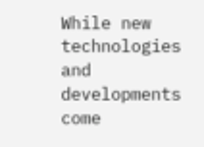While new technologies and developments come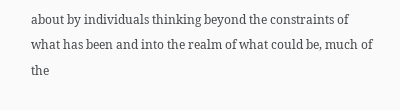about by individuals thinking beyond the constraints of what has been and into the realm of what could be, much of the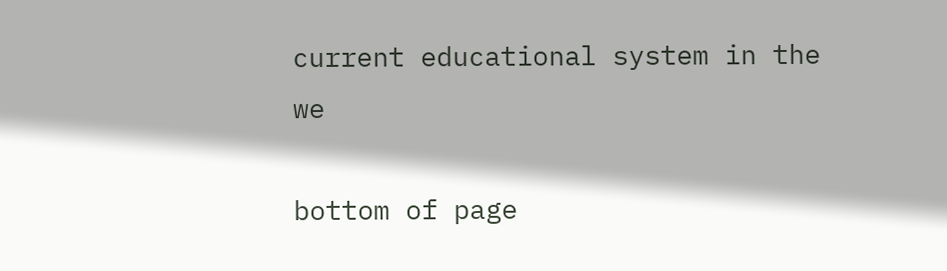current educational system in the we

bottom of page